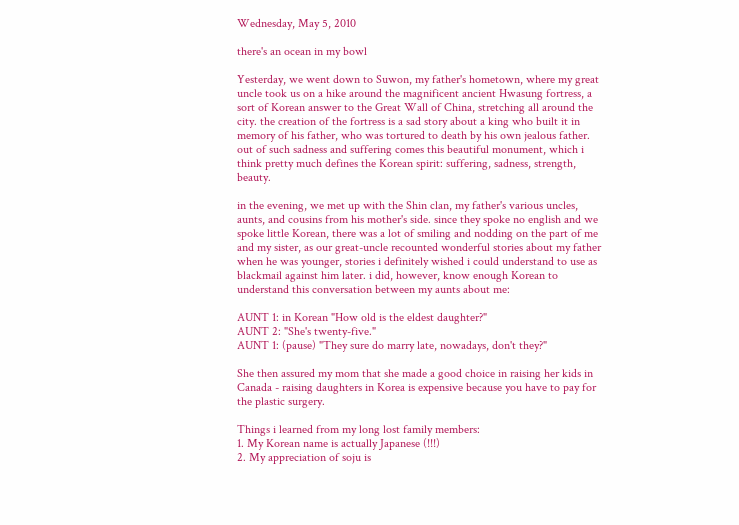Wednesday, May 5, 2010

there's an ocean in my bowl

Yesterday, we went down to Suwon, my father's hometown, where my great uncle took us on a hike around the magnificent ancient Hwasung fortress, a sort of Korean answer to the Great Wall of China, stretching all around the city. the creation of the fortress is a sad story about a king who built it in memory of his father, who was tortured to death by his own jealous father. out of such sadness and suffering comes this beautiful monument, which i think pretty much defines the Korean spirit: suffering, sadness, strength, beauty.

in the evening, we met up with the Shin clan, my father's various uncles, aunts, and cousins from his mother's side. since they spoke no english and we spoke little Korean, there was a lot of smiling and nodding on the part of me and my sister, as our great-uncle recounted wonderful stories about my father when he was younger, stories i definitely wished i could understand to use as blackmail against him later. i did, however, know enough Korean to understand this conversation between my aunts about me:

AUNT 1: in Korean "How old is the eldest daughter?"
AUNT 2: "She's twenty-five."
AUNT 1: (pause) "They sure do marry late, nowadays, don't they?"

She then assured my mom that she made a good choice in raising her kids in Canada - raising daughters in Korea is expensive because you have to pay for the plastic surgery.

Things i learned from my long lost family members:
1. My Korean name is actually Japanese (!!!)
2. My appreciation of soju is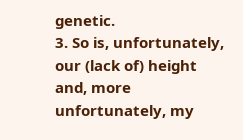genetic.
3. So is, unfortunately, our (lack of) height and, more unfortunately, my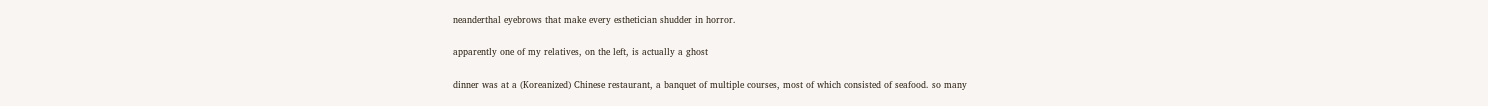neanderthal eyebrows that make every esthetician shudder in horror.

apparently one of my relatives, on the left, is actually a ghost

dinner was at a (Koreanized) Chinese restaurant, a banquet of multiple courses, most of which consisted of seafood. so many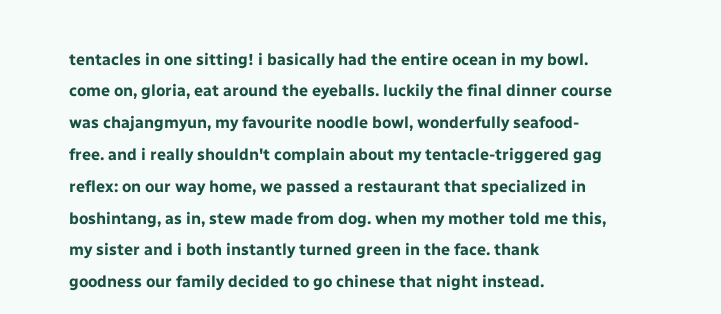tentacles in one sitting! i basically had the entire ocean in my bowl. come on, gloria, eat around the eyeballs. luckily the final dinner course was chajangmyun, my favourite noodle bowl, wonderfully seafood-free. and i really shouldn't complain about my tentacle-triggered gag reflex: on our way home, we passed a restaurant that specialized in boshintang, as in, stew made from dog. when my mother told me this, my sister and i both instantly turned green in the face. thank goodness our family decided to go chinese that night instead.